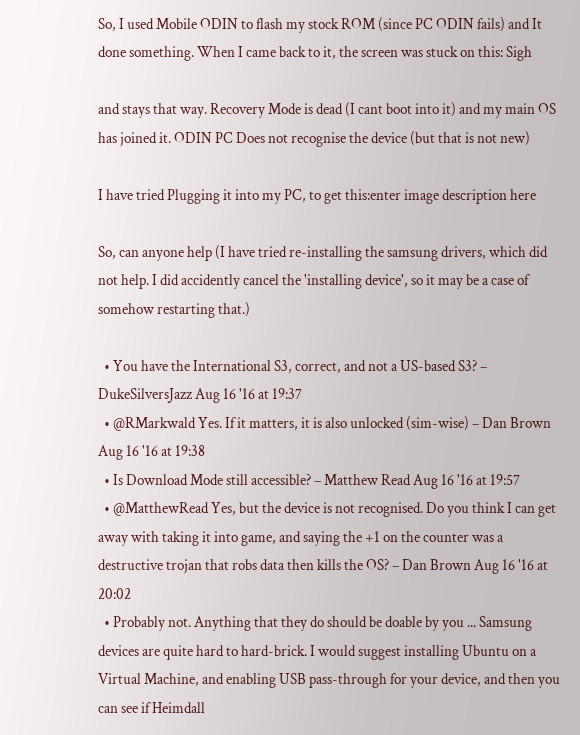So, I used Mobile ODIN to flash my stock ROM (since PC ODIN fails) and It done something. When I came back to it, the screen was stuck on this: Sigh

and stays that way. Recovery Mode is dead (I cant boot into it) and my main OS has joined it. ODIN PC Does not recognise the device (but that is not new)

I have tried Plugging it into my PC, to get this:enter image description here

So, can anyone help (I have tried re-installing the samsung drivers, which did not help. I did accidently cancel the 'installing device', so it may be a case of somehow restarting that.)

  • You have the International S3, correct, and not a US-based S3? – DukeSilversJazz Aug 16 '16 at 19:37
  • @RMarkwald Yes. If it matters, it is also unlocked (sim-wise) – Dan Brown Aug 16 '16 at 19:38
  • Is Download Mode still accessible? – Matthew Read Aug 16 '16 at 19:57
  • @MatthewRead Yes, but the device is not recognised. Do you think I can get away with taking it into game, and saying the +1 on the counter was a destructive trojan that robs data then kills the OS? – Dan Brown Aug 16 '16 at 20:02
  • Probably not. Anything that they do should be doable by you ... Samsung devices are quite hard to hard-brick. I would suggest installing Ubuntu on a Virtual Machine, and enabling USB pass-through for your device, and then you can see if Heimdall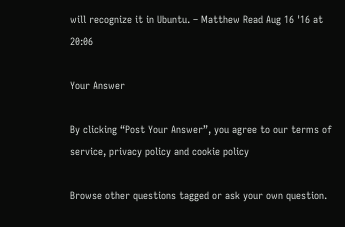will recognize it in Ubuntu. – Matthew Read Aug 16 '16 at 20:06

Your Answer

By clicking “Post Your Answer”, you agree to our terms of service, privacy policy and cookie policy

Browse other questions tagged or ask your own question.